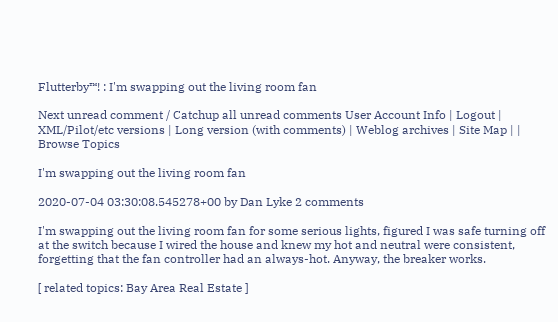Flutterby™! : I'm swapping out the living room fan

Next unread comment / Catchup all unread comments User Account Info | Logout | XML/Pilot/etc versions | Long version (with comments) | Weblog archives | Site Map | | Browse Topics

I'm swapping out the living room fan

2020-07-04 03:30:08.545278+00 by Dan Lyke 2 comments

I'm swapping out the living room fan for some serious lights, figured I was safe turning off at the switch because I wired the house and knew my hot and neutral were consistent, forgetting that the fan controller had an always-hot. Anyway, the breaker works.

[ related topics: Bay Area Real Estate ]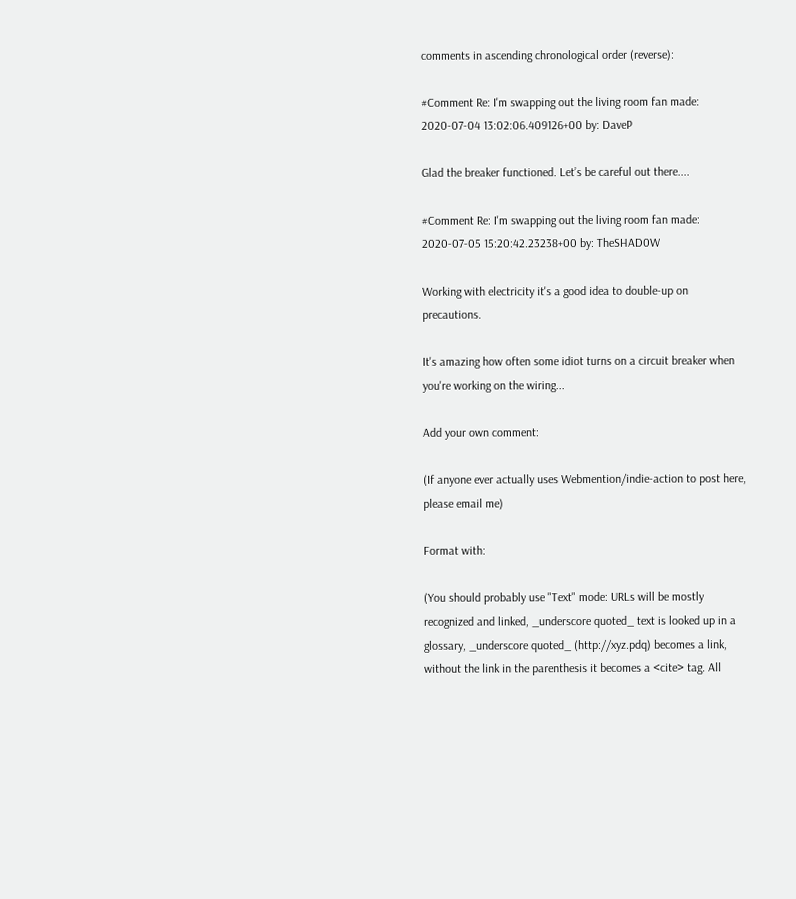comments in ascending chronological order (reverse):

#Comment Re: I'm swapping out the living room fan made: 2020-07-04 13:02:06.409126+00 by: DaveP

Glad the breaker functioned. Let’s be careful out there....

#Comment Re: I'm swapping out the living room fan made: 2020-07-05 15:20:42.23238+00 by: TheSHAD0W

Working with electricity it's a good idea to double-up on precautions.

It's amazing how often some idiot turns on a circuit breaker when you're working on the wiring...

Add your own comment:

(If anyone ever actually uses Webmention/indie-action to post here, please email me)

Format with:

(You should probably use "Text" mode: URLs will be mostly recognized and linked, _underscore quoted_ text is looked up in a glossary, _underscore quoted_ (http://xyz.pdq) becomes a link, without the link in the parenthesis it becomes a <cite> tag. All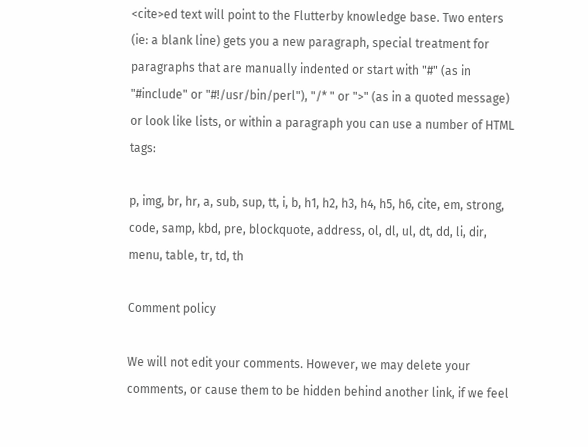<cite>ed text will point to the Flutterby knowledge base. Two enters (ie: a blank line) gets you a new paragraph, special treatment for paragraphs that are manually indented or start with "#" (as in "#include" or "#!/usr/bin/perl"), "/* " or ">" (as in a quoted message) or look like lists, or within a paragraph you can use a number of HTML tags:

p, img, br, hr, a, sub, sup, tt, i, b, h1, h2, h3, h4, h5, h6, cite, em, strong, code, samp, kbd, pre, blockquote, address, ol, dl, ul, dt, dd, li, dir, menu, table, tr, td, th

Comment policy

We will not edit your comments. However, we may delete your comments, or cause them to be hidden behind another link, if we feel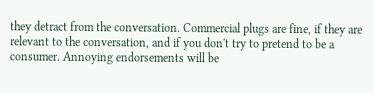they detract from the conversation. Commercial plugs are fine, if they are relevant to the conversation, and if you don't try to pretend to be a consumer. Annoying endorsements will be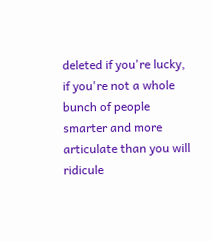deleted if you're lucky, if you're not a whole bunch of people smarter and more articulate than you will ridicule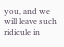you, and we will leave such ridicule in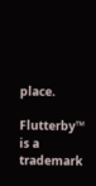place.

Flutterby™ is a trademark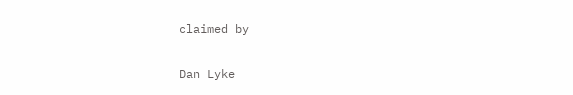claimed by

Dan Lyke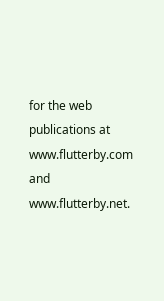for the web publications at www.flutterby.com and www.flutterby.net.